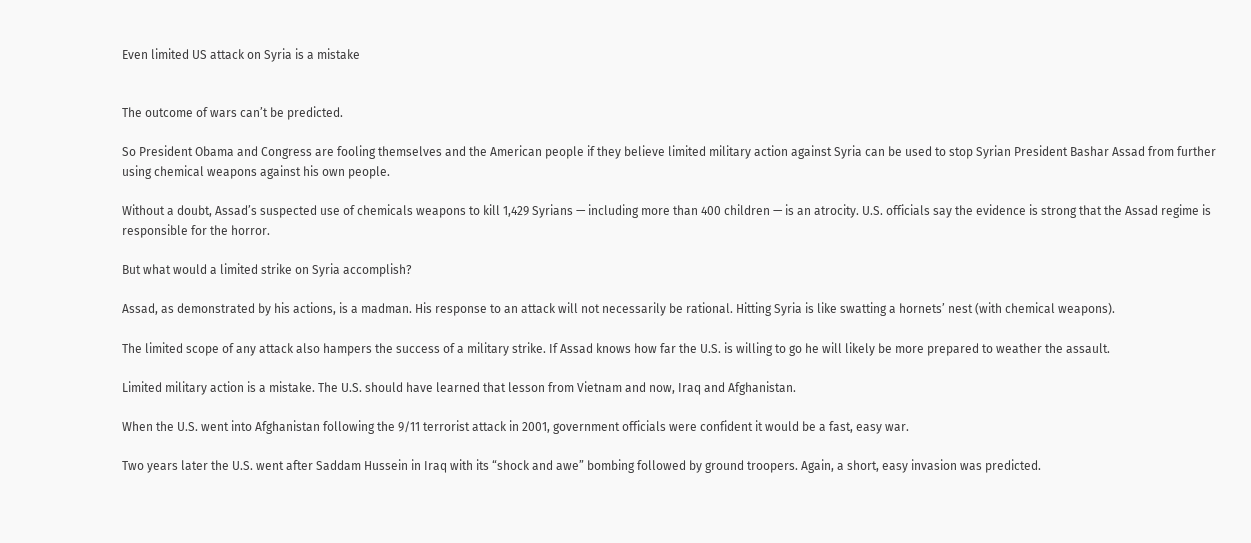Even limited US attack on Syria is a mistake


The outcome of wars can’t be predicted.

So President Obama and Congress are fooling themselves and the American people if they believe limited military action against Syria can be used to stop Syrian President Bashar Assad from further using chemical weapons against his own people.

Without a doubt, Assad’s suspected use of chemicals weapons to kill 1,429 Syrians — including more than 400 children — is an atrocity. U.S. officials say the evidence is strong that the Assad regime is responsible for the horror.

But what would a limited strike on Syria accomplish?

Assad, as demonstrated by his actions, is a madman. His response to an attack will not necessarily be rational. Hitting Syria is like swatting a hornets’ nest (with chemical weapons).

The limited scope of any attack also hampers the success of a military strike. If Assad knows how far the U.S. is willing to go he will likely be more prepared to weather the assault.

Limited military action is a mistake. The U.S. should have learned that lesson from Vietnam and now, Iraq and Afghanistan.

When the U.S. went into Afghanistan following the 9/11 terrorist attack in 2001, government officials were confident it would be a fast, easy war.

Two years later the U.S. went after Saddam Hussein in Iraq with its “shock and awe” bombing followed by ground troopers. Again, a short, easy invasion was predicted.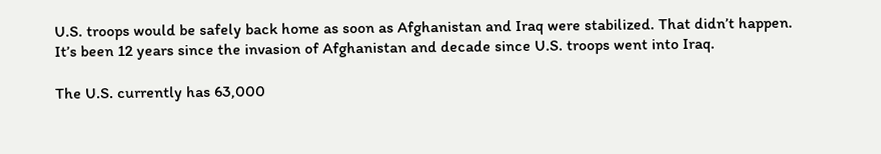U.S. troops would be safely back home as soon as Afghanistan and Iraq were stabilized. That didn’t happen. It’s been 12 years since the invasion of Afghanistan and decade since U.S. troops went into Iraq.

The U.S. currently has 63,000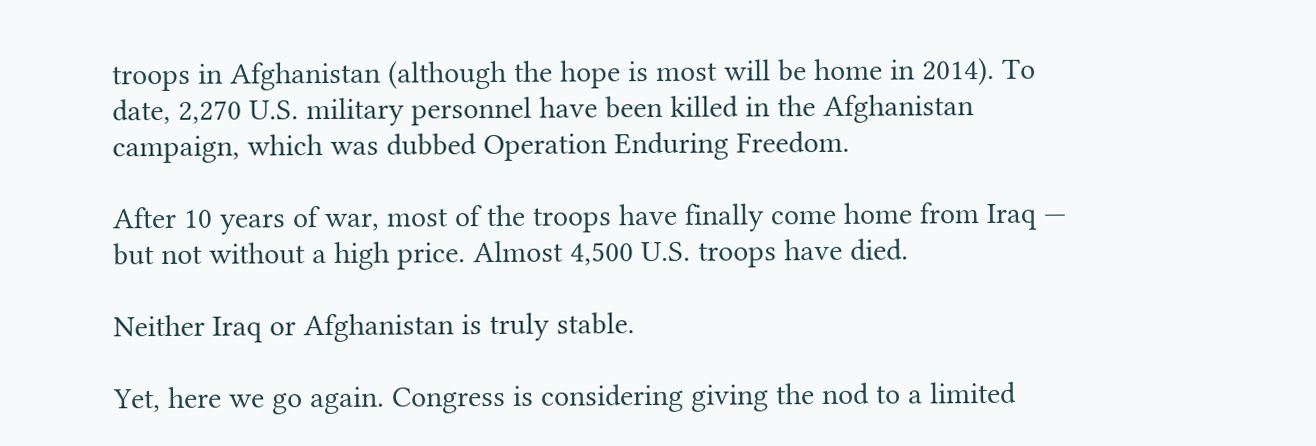troops in Afghanistan (although the hope is most will be home in 2014). To date, 2,270 U.S. military personnel have been killed in the Afghanistan campaign, which was dubbed Operation Enduring Freedom.

After 10 years of war, most of the troops have finally come home from Iraq — but not without a high price. Almost 4,500 U.S. troops have died.

Neither Iraq or Afghanistan is truly stable.

Yet, here we go again. Congress is considering giving the nod to a limited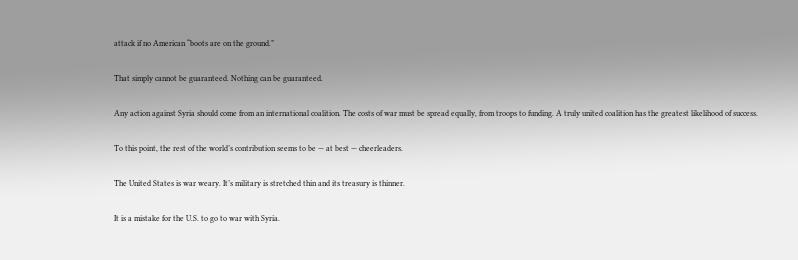attack if no American “boots are on the ground.”

That simply cannot be guaranteed. Nothing can be guaranteed.

Any action against Syria should come from an international coalition. The costs of war must be spread equally, from troops to funding. A truly united coalition has the greatest likelihood of success.

To this point, the rest of the world’s contribution seems to be — at best — cheerleaders.

The United States is war weary. It’s military is stretched thin and its treasury is thinner.

It is a mistake for the U.S. to go to war with Syria.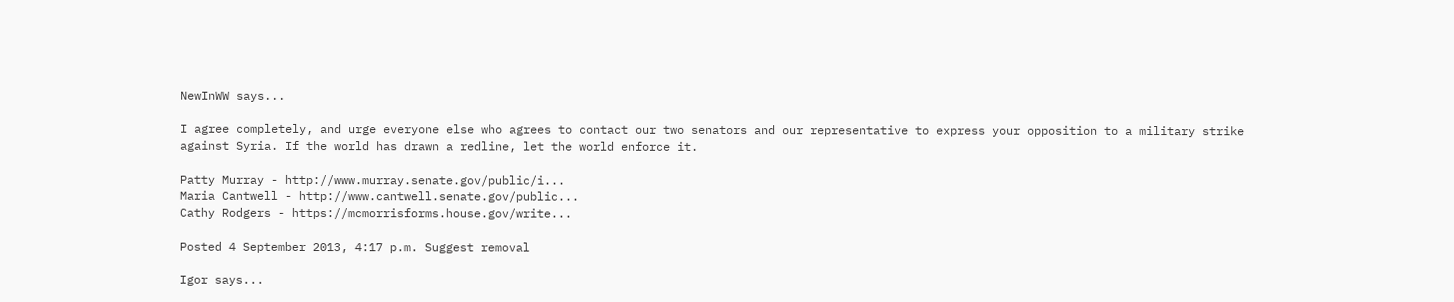NewInWW says...

I agree completely, and urge everyone else who agrees to contact our two senators and our representative to express your opposition to a military strike against Syria. If the world has drawn a redline, let the world enforce it.

Patty Murray - http://www.murray.senate.gov/public/i...
Maria Cantwell - http://www.cantwell.senate.gov/public...
Cathy Rodgers - https://mcmorrisforms.house.gov/write...

Posted 4 September 2013, 4:17 p.m. Suggest removal

Igor says...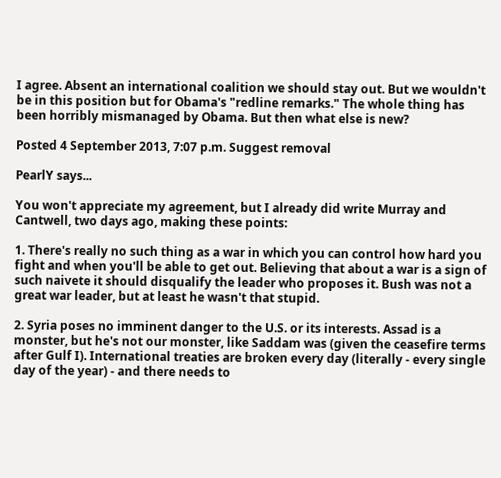I agree. Absent an international coalition we should stay out. But we wouldn't be in this position but for Obama's "redline remarks." The whole thing has been horribly mismanaged by Obama. But then what else is new?

Posted 4 September 2013, 7:07 p.m. Suggest removal

PearlY says...

You won't appreciate my agreement, but I already did write Murray and Cantwell, two days ago, making these points:

1. There's really no such thing as a war in which you can control how hard you fight and when you'll be able to get out. Believing that about a war is a sign of such naivete it should disqualify the leader who proposes it. Bush was not a great war leader, but at least he wasn't that stupid.

2. Syria poses no imminent danger to the U.S. or its interests. Assad is a monster, but he's not our monster, like Saddam was (given the ceasefire terms after Gulf I). International treaties are broken every day (literally - every single day of the year) - and there needs to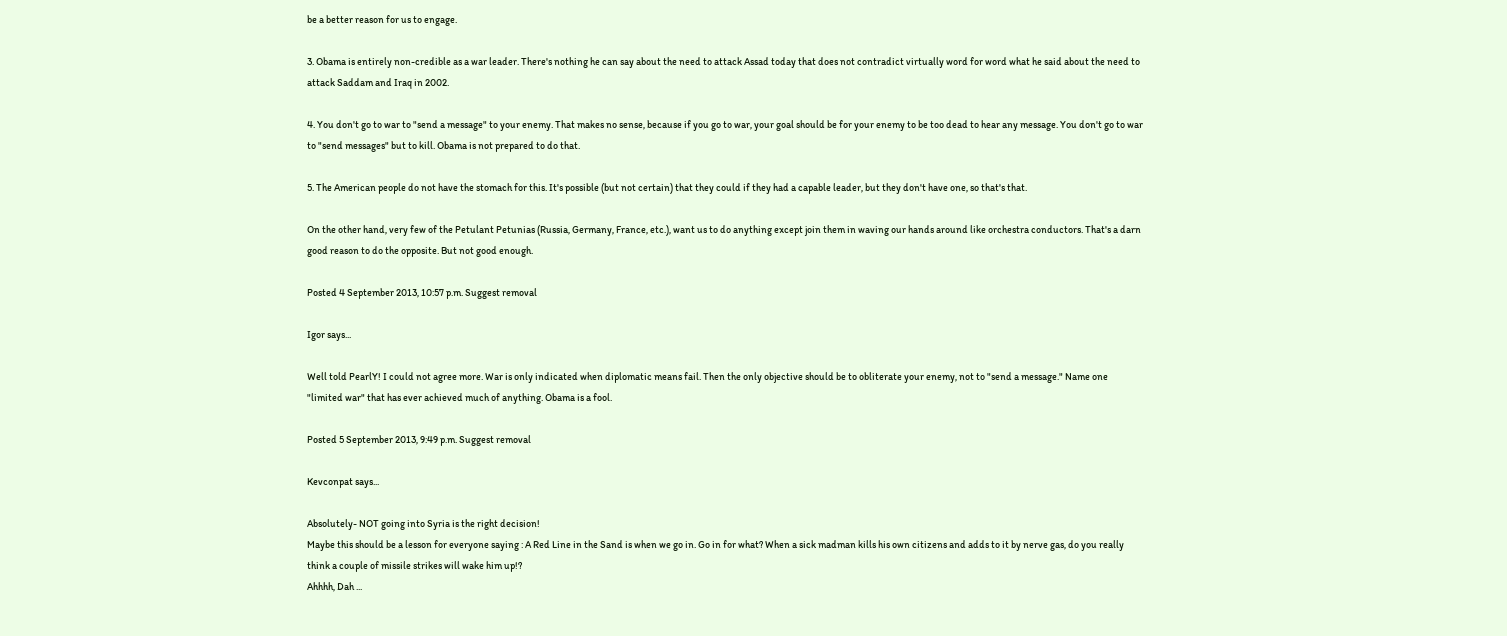be a better reason for us to engage.

3. Obama is entirely non-credible as a war leader. There's nothing he can say about the need to attack Assad today that does not contradict virtually word for word what he said about the need to attack Saddam and Iraq in 2002.

4. You don't go to war to "send a message" to your enemy. That makes no sense, because if you go to war, your goal should be for your enemy to be too dead to hear any message. You don't go to war to "send messages" but to kill. Obama is not prepared to do that.

5. The American people do not have the stomach for this. It's possible (but not certain) that they could if they had a capable leader, but they don't have one, so that's that.

On the other hand, very few of the Petulant Petunias (Russia, Germany, France, etc.), want us to do anything except join them in waving our hands around like orchestra conductors. That's a darn good reason to do the opposite. But not good enough.

Posted 4 September 2013, 10:57 p.m. Suggest removal

Igor says...

Well told PearlY! I could not agree more. War is only indicated when diplomatic means fail. Then the only objective should be to obliterate your enemy, not to "send a message." Name one "limited war" that has ever achieved much of anything. Obama is a fool.

Posted 5 September 2013, 9:49 p.m. Suggest removal

Kevconpat says...

Absolutely- NOT going into Syria is the right decision!
Maybe this should be a lesson for everyone saying : A Red Line in the Sand is when we go in. Go in for what? When a sick madman kills his own citizens and adds to it by nerve gas, do you really think a couple of missile strikes will wake him up!?
Ahhhh, Dah ...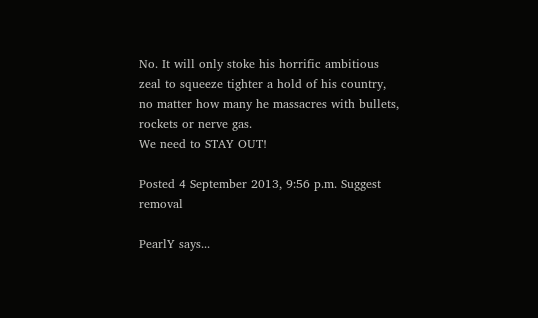No. It will only stoke his horrific ambitious zeal to squeeze tighter a hold of his country, no matter how many he massacres with bullets, rockets or nerve gas.
We need to STAY OUT!

Posted 4 September 2013, 9:56 p.m. Suggest removal

PearlY says...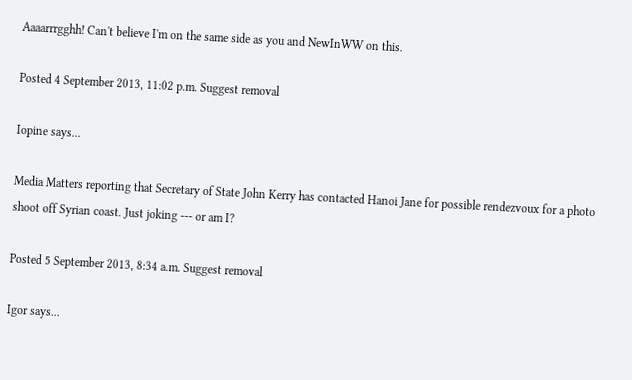Aaaarrrgghh! Can't believe I'm on the same side as you and NewInWW on this.

Posted 4 September 2013, 11:02 p.m. Suggest removal

Iopine says...

Media Matters reporting that Secretary of State John Kerry has contacted Hanoi Jane for possible rendezvoux for a photo shoot off Syrian coast. Just joking --- or am I?

Posted 5 September 2013, 8:34 a.m. Suggest removal

Igor says...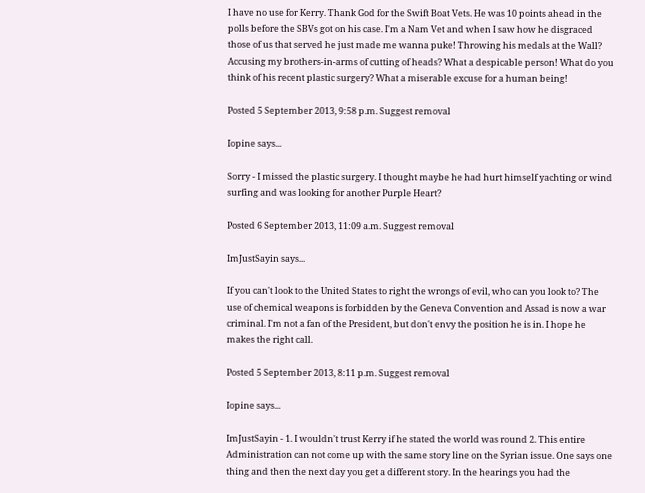I have no use for Kerry. Thank God for the Swift Boat Vets. He was 10 points ahead in the polls before the SBVs got on his case. I'm a Nam Vet and when I saw how he disgraced those of us that served he just made me wanna puke! Throwing his medals at the Wall? Accusing my brothers-in-arms of cutting of heads? What a despicable person! What do you think of his recent plastic surgery? What a miserable excuse for a human being!

Posted 5 September 2013, 9:58 p.m. Suggest removal

Iopine says...

Sorry - I missed the plastic surgery. I thought maybe he had hurt himself yachting or wind surfing and was looking for another Purple Heart?

Posted 6 September 2013, 11:09 a.m. Suggest removal

ImJustSayin says...

If you can't look to the United States to right the wrongs of evil, who can you look to? The use of chemical weapons is forbidden by the Geneva Convention and Assad is now a war criminal. I'm not a fan of the President, but don't envy the position he is in. I hope he makes the right call.

Posted 5 September 2013, 8:11 p.m. Suggest removal

Iopine says...

ImJustSayin - 1. I wouldn't trust Kerry if he stated the world was round 2. This entire Administration can not come up with the same story line on the Syrian issue. One says one thing and then the next day you get a different story. In the hearings you had the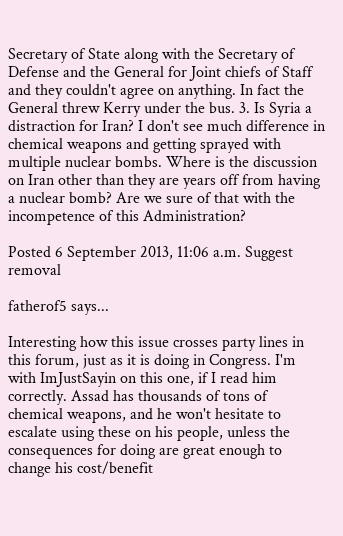Secretary of State along with the Secretary of Defense and the General for Joint chiefs of Staff and they couldn't agree on anything. In fact the General threw Kerry under the bus. 3. Is Syria a distraction for Iran? I don't see much difference in chemical weapons and getting sprayed with multiple nuclear bombs. Where is the discussion on Iran other than they are years off from having a nuclear bomb? Are we sure of that with the incompetence of this Administration?

Posted 6 September 2013, 11:06 a.m. Suggest removal

fatherof5 says...

Interesting how this issue crosses party lines in this forum, just as it is doing in Congress. I'm with ImJustSayin on this one, if I read him correctly. Assad has thousands of tons of chemical weapons, and he won't hesitate to escalate using these on his people, unless the consequences for doing are great enough to change his cost/benefit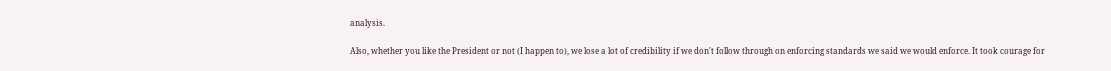analysis.

Also, whether you like the President or not (I happen to), we lose a lot of credibility if we don't follow through on enforcing standards we said we would enforce. It took courage for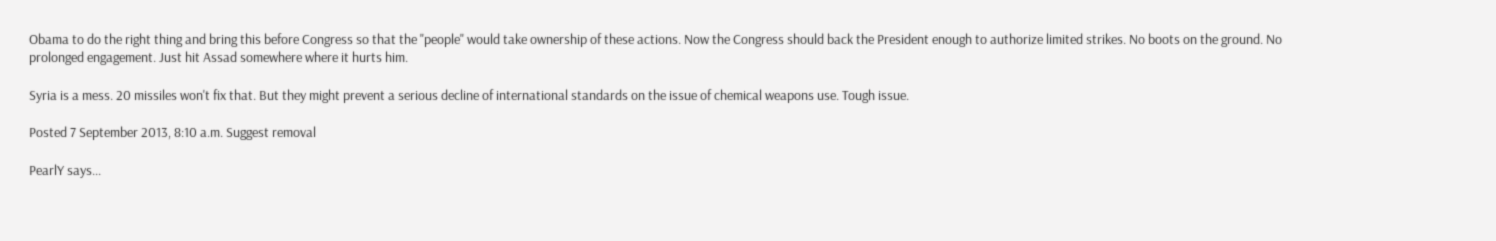Obama to do the right thing and bring this before Congress so that the "people" would take ownership of these actions. Now the Congress should back the President enough to authorize limited strikes. No boots on the ground. No prolonged engagement. Just hit Assad somewhere where it hurts him.

Syria is a mess. 20 missiles won't fix that. But they might prevent a serious decline of international standards on the issue of chemical weapons use. Tough issue.

Posted 7 September 2013, 8:10 a.m. Suggest removal

PearlY says...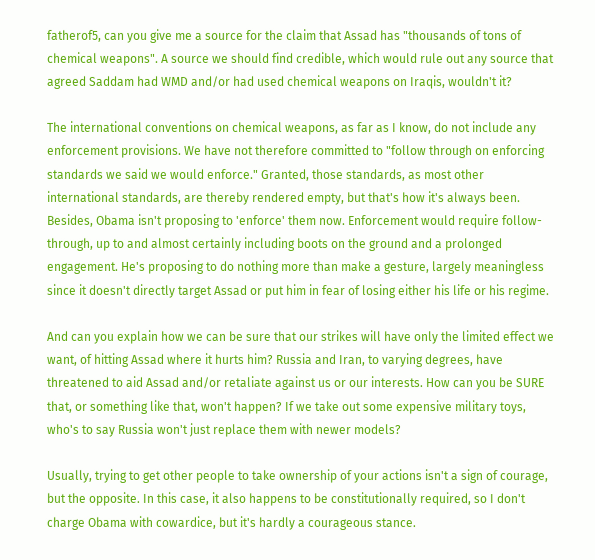fatherof5, can you give me a source for the claim that Assad has "thousands of tons of chemical weapons". A source we should find credible, which would rule out any source that agreed Saddam had WMD and/or had used chemical weapons on Iraqis, wouldn't it?

The international conventions on chemical weapons, as far as I know, do not include any enforcement provisions. We have not therefore committed to "follow through on enforcing standards we said we would enforce." Granted, those standards, as most other international standards, are thereby rendered empty, but that's how it's always been. Besides, Obama isn't proposing to 'enforce' them now. Enforcement would require follow-through, up to and almost certainly including boots on the ground and a prolonged engagement. He's proposing to do nothing more than make a gesture, largely meaningless since it doesn't directly target Assad or put him in fear of losing either his life or his regime.

And can you explain how we can be sure that our strikes will have only the limited effect we want, of hitting Assad where it hurts him? Russia and Iran, to varying degrees, have threatened to aid Assad and/or retaliate against us or our interests. How can you be SURE that, or something like that, won't happen? If we take out some expensive military toys, who's to say Russia won't just replace them with newer models?

Usually, trying to get other people to take ownership of your actions isn't a sign of courage, but the opposite. In this case, it also happens to be constitutionally required, so I don't charge Obama with cowardice, but it's hardly a courageous stance.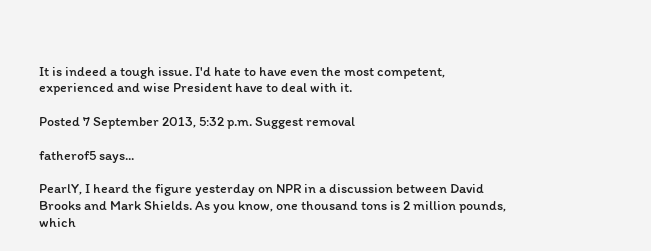It is indeed a tough issue. I'd hate to have even the most competent, experienced and wise President have to deal with it.

Posted 7 September 2013, 5:32 p.m. Suggest removal

fatherof5 says...

PearlY, I heard the figure yesterday on NPR in a discussion between David Brooks and Mark Shields. As you know, one thousand tons is 2 million pounds, which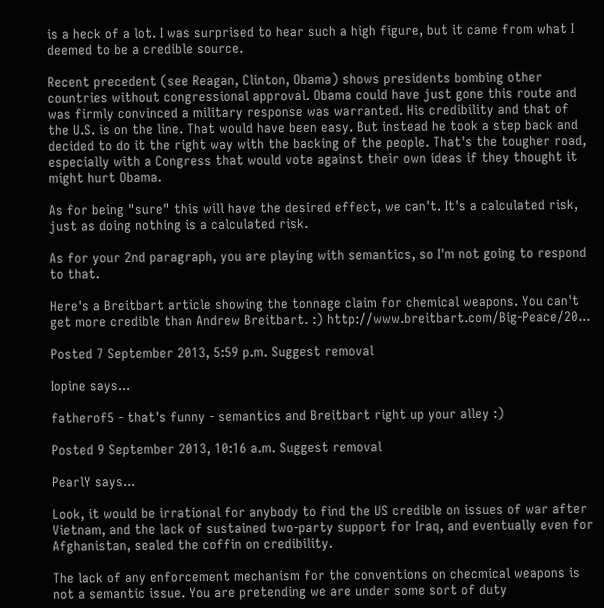is a heck of a lot. I was surprised to hear such a high figure, but it came from what I deemed to be a credible source.

Recent precedent (see Reagan, Clinton, Obama) shows presidents bombing other countries without congressional approval. Obama could have just gone this route and was firmly convinced a military response was warranted. His credibility and that of the U.S. is on the line. That would have been easy. But instead he took a step back and decided to do it the right way with the backing of the people. That's the tougher road, especially with a Congress that would vote against their own ideas if they thought it might hurt Obama.

As for being "sure" this will have the desired effect, we can't. It's a calculated risk, just as doing nothing is a calculated risk.

As for your 2nd paragraph, you are playing with semantics, so I'm not going to respond to that.

Here's a Breitbart article showing the tonnage claim for chemical weapons. You can't get more credible than Andrew Breitbart. :) http://www.breitbart.com/Big-Peace/20...

Posted 7 September 2013, 5:59 p.m. Suggest removal

Iopine says...

fatherof5 - that's funny - semantics and Breitbart right up your alley :)

Posted 9 September 2013, 10:16 a.m. Suggest removal

PearlY says...

Look, it would be irrational for anybody to find the US credible on issues of war after Vietnam, and the lack of sustained two-party support for Iraq, and eventually even for Afghanistan, sealed the coffin on credibility.

The lack of any enforcement mechanism for the conventions on checmical weapons is not a semantic issue. You are pretending we are under some sort of duty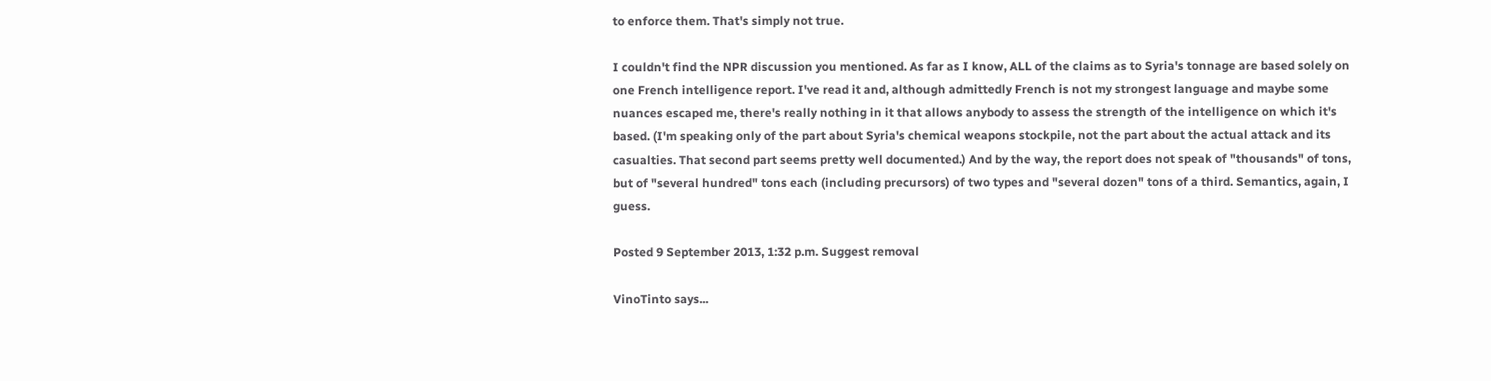to enforce them. That's simply not true.

I couldn't find the NPR discussion you mentioned. As far as I know, ALL of the claims as to Syria's tonnage are based solely on one French intelligence report. I've read it and, although admittedly French is not my strongest language and maybe some nuances escaped me, there's really nothing in it that allows anybody to assess the strength of the intelligence on which it's based. (I'm speaking only of the part about Syria's chemical weapons stockpile, not the part about the actual attack and its casualties. That second part seems pretty well documented.) And by the way, the report does not speak of "thousands" of tons, but of "several hundred" tons each (including precursors) of two types and "several dozen" tons of a third. Semantics, again, I guess.

Posted 9 September 2013, 1:32 p.m. Suggest removal

VinoTinto says...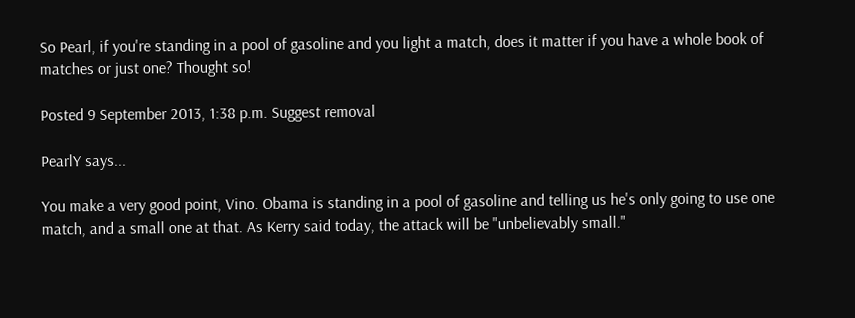So Pearl, if you're standing in a pool of gasoline and you light a match, does it matter if you have a whole book of matches or just one? Thought so!

Posted 9 September 2013, 1:38 p.m. Suggest removal

PearlY says...

You make a very good point, Vino. Obama is standing in a pool of gasoline and telling us he's only going to use one match, and a small one at that. As Kerry said today, the attack will be "unbelievably small."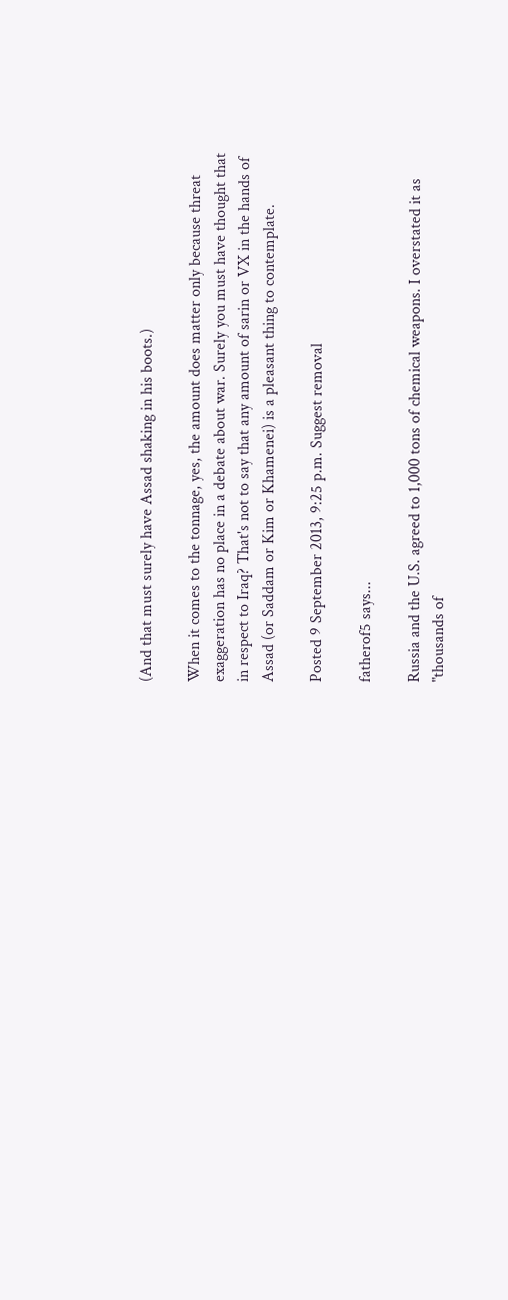(And that must surely have Assad shaking in his boots.)

When it comes to the tonnage, yes, the amount does matter only because threat exaggeration has no place in a debate about war. Surely you must have thought that in respect to Iraq? That's not to say that any amount of sarin or VX in the hands of Assad (or Saddam or Kim or Khamenei) is a pleasant thing to contemplate.

Posted 9 September 2013, 9:25 p.m. Suggest removal

fatherof5 says...

Russia and the U.S. agreed to 1,000 tons of chemical weapons. I overstated it as "thousands of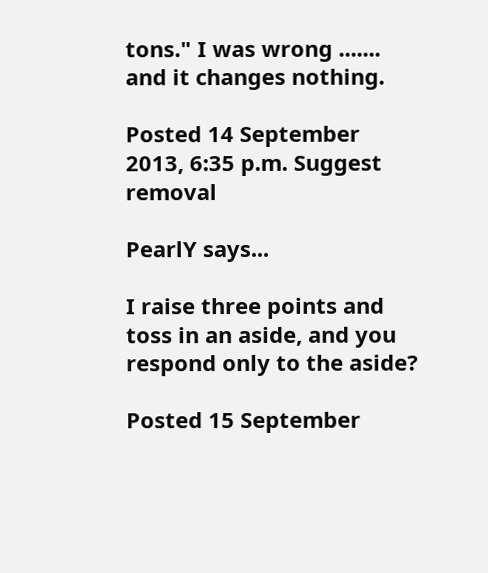tons." I was wrong ....... and it changes nothing.

Posted 14 September 2013, 6:35 p.m. Suggest removal

PearlY says...

I raise three points and toss in an aside, and you respond only to the aside?

Posted 15 September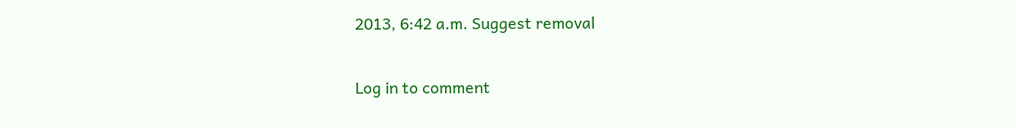2013, 6:42 a.m. Suggest removal

Log in to comment